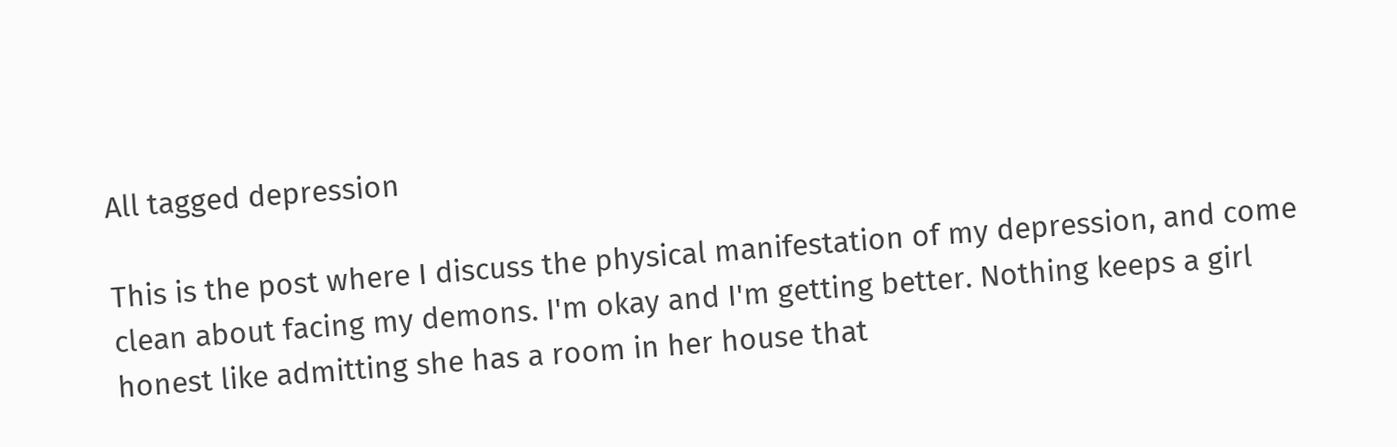All tagged depression

This is the post where I discuss the physical manifestation of my depression, and come clean about facing my demons. I'm okay and I'm getting better. Nothing keeps a girl honest like admitting she has a room in her house that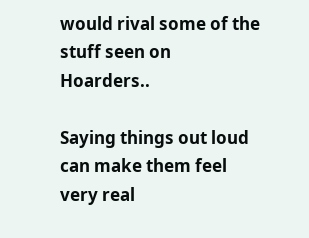would rival some of the stuff seen on Hoarders..

Saying things out loud can make them feel very real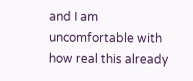and I am uncomfortable with how real this already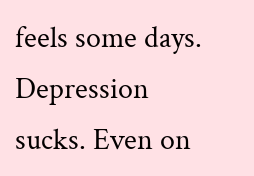feels some days. Depression sucks. Even on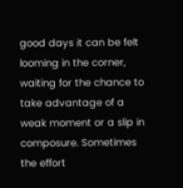good days it can be felt looming in the corner, waiting for the chance to take advantage of a weak moment or a slip in composure. Sometimes the effort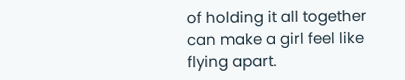of holding it all together can make a girl feel like flying apart.